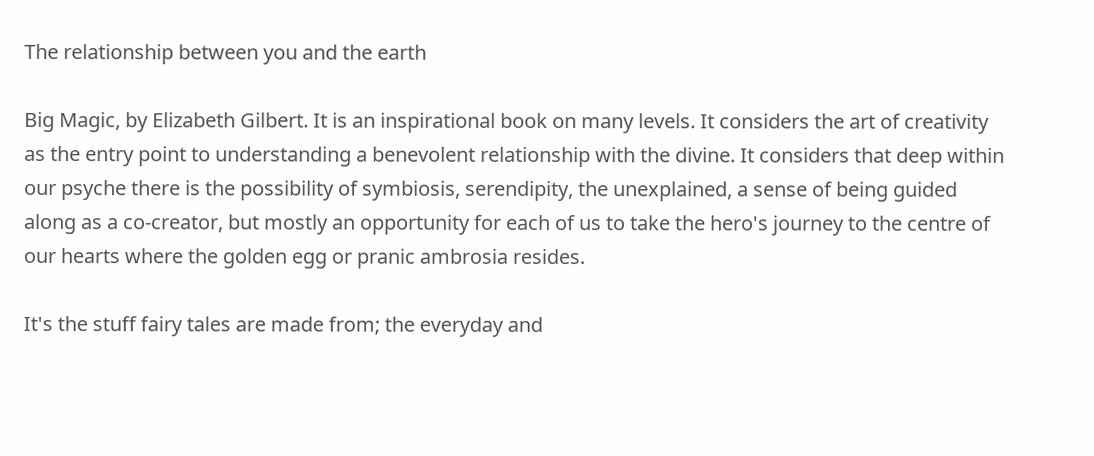The relationship between you and the earth

Big Magic, by Elizabeth Gilbert. It is an inspirational book on many levels. It considers the art of creativity as the entry point to understanding a benevolent relationship with the divine. It considers that deep within our psyche there is the possibility of symbiosis, serendipity, the unexplained, a sense of being guided along as a co-creator, but mostly an opportunity for each of us to take the hero's journey to the centre of our hearts where the golden egg or pranic ambrosia resides.

It's the stuff fairy tales are made from; the everyday and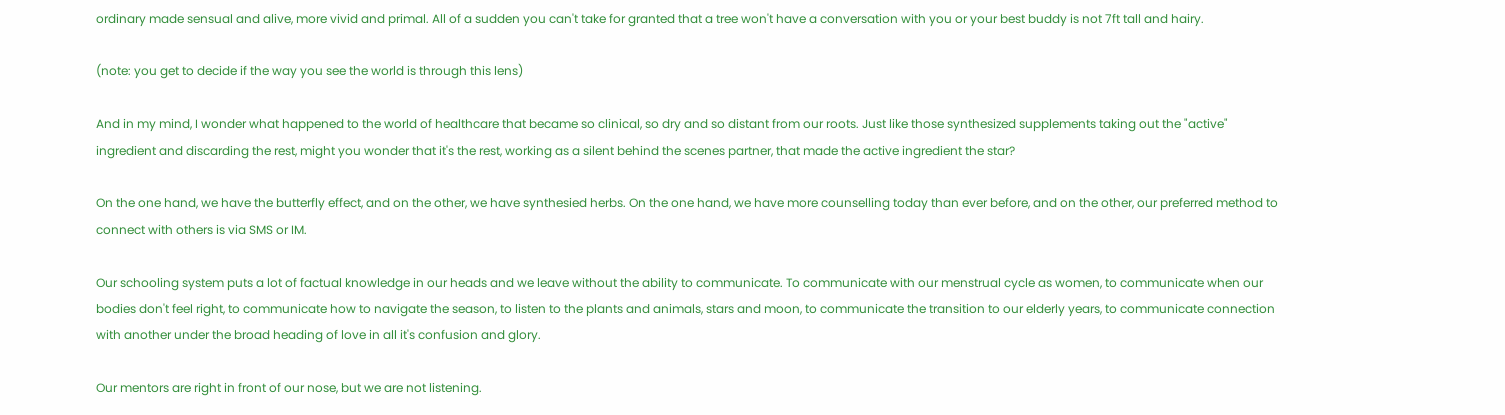ordinary made sensual and alive, more vivid and primal. All of a sudden you can't take for granted that a tree won't have a conversation with you or your best buddy is not 7ft tall and hairy.

(note: you get to decide if the way you see the world is through this lens)

And in my mind, I wonder what happened to the world of healthcare that became so clinical, so dry and so distant from our roots. Just like those synthesized supplements taking out the "active" ingredient and discarding the rest, might you wonder that it's the rest, working as a silent behind the scenes partner, that made the active ingredient the star?

On the one hand, we have the butterfly effect, and on the other, we have synthesied herbs. On the one hand, we have more counselling today than ever before, and on the other, our preferred method to connect with others is via SMS or IM.

Our schooling system puts a lot of factual knowledge in our heads and we leave without the ability to communicate. To communicate with our menstrual cycle as women, to communicate when our bodies don't feel right, to communicate how to navigate the season, to listen to the plants and animals, stars and moon, to communicate the transition to our elderly years, to communicate connection with another under the broad heading of love in all it's confusion and glory.

Our mentors are right in front of our nose, but we are not listening.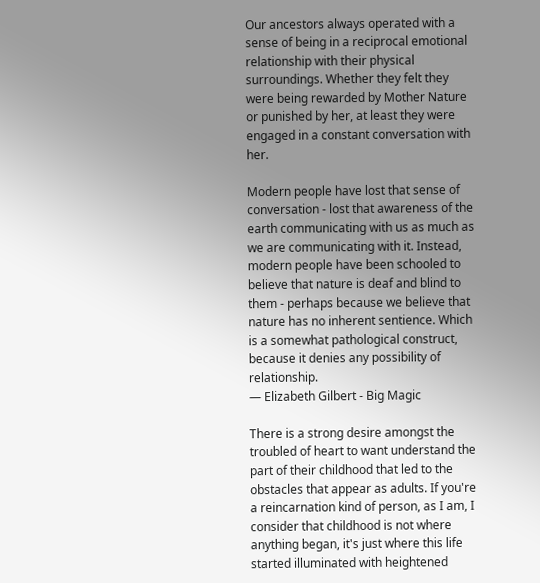Our ancestors always operated with a sense of being in a reciprocal emotional relationship with their physical surroundings. Whether they felt they were being rewarded by Mother Nature or punished by her, at least they were engaged in a constant conversation with her.

Modern people have lost that sense of conversation - lost that awareness of the earth communicating with us as much as we are communicating with it. Instead, modern people have been schooled to believe that nature is deaf and blind to them - perhaps because we believe that nature has no inherent sentience. Which is a somewhat pathological construct, because it denies any possibility of relationship.
— Elizabeth Gilbert - Big Magic

There is a strong desire amongst the troubled of heart to want understand the part of their childhood that led to the obstacles that appear as adults. If you're a reincarnation kind of person, as I am, I consider that childhood is not where anything began, it's just where this life started illuminated with heightened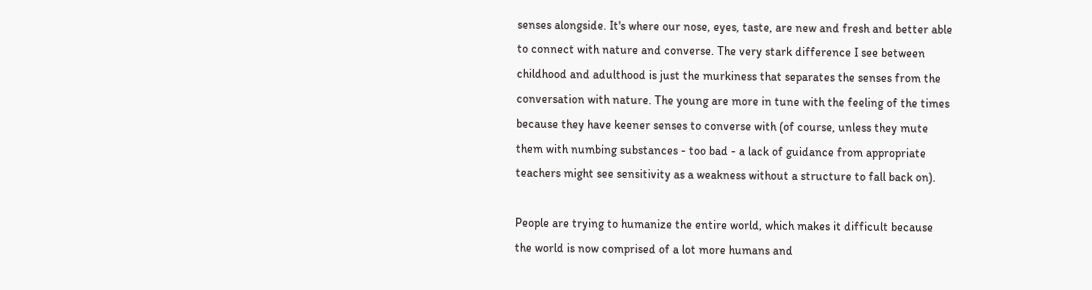senses alongside. It's where our nose, eyes, taste, are new and fresh and better able to connect with nature and converse. The very stark difference I see between childhood and adulthood is just the murkiness that separates the senses from the conversation with nature. The young are more in tune with the feeling of the times because they have keener senses to converse with (of course, unless they mute them with numbing substances - too bad - a lack of guidance from appropriate teachers might see sensitivity as a weakness without a structure to fall back on).

People are trying to humanize the entire world, which makes it difficult because the world is now comprised of a lot more humans and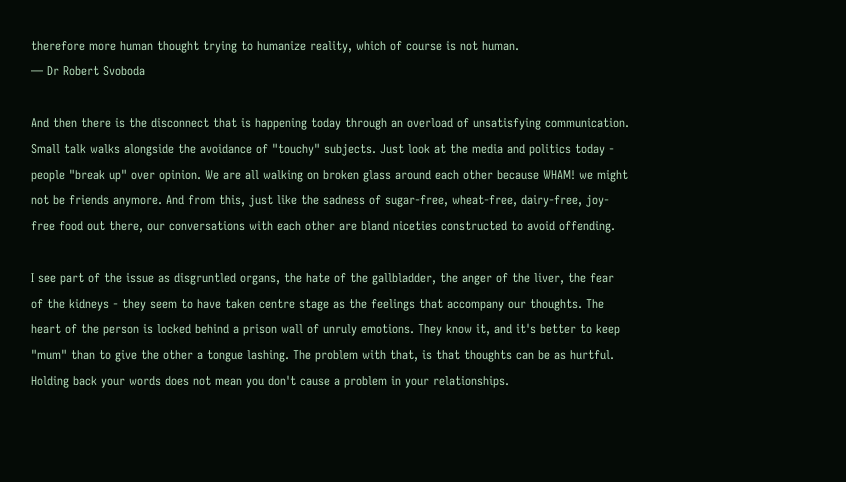therefore more human thought trying to humanize reality, which of course is not human.
— Dr Robert Svoboda

And then there is the disconnect that is happening today through an overload of unsatisfying communication. Small talk walks alongside the avoidance of "touchy" subjects. Just look at the media and politics today - people "break up" over opinion. We are all walking on broken glass around each other because WHAM! we might not be friends anymore. And from this, just like the sadness of sugar-free, wheat-free, dairy-free, joy-free food out there, our conversations with each other are bland niceties constructed to avoid offending.

I see part of the issue as disgruntled organs, the hate of the gallbladder, the anger of the liver, the fear of the kidneys - they seem to have taken centre stage as the feelings that accompany our thoughts. The heart of the person is locked behind a prison wall of unruly emotions. They know it, and it's better to keep "mum" than to give the other a tongue lashing. The problem with that, is that thoughts can be as hurtful. Holding back your words does not mean you don't cause a problem in your relationships.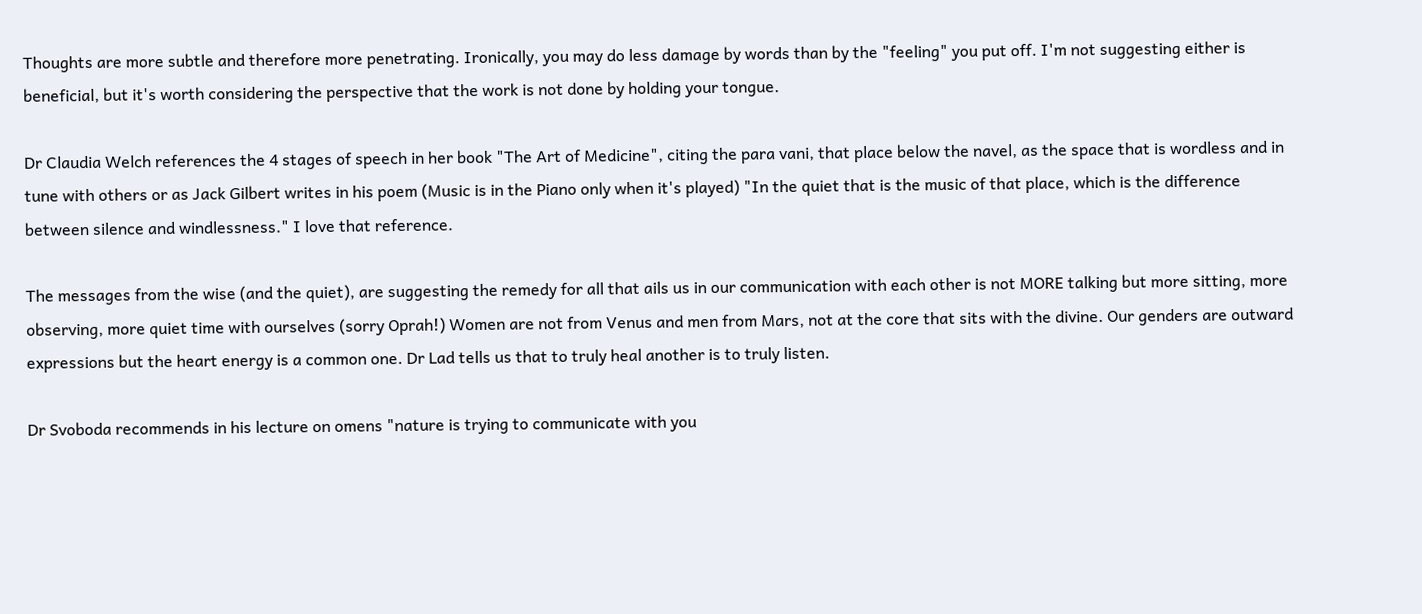Thoughts are more subtle and therefore more penetrating. Ironically, you may do less damage by words than by the "feeling" you put off. I'm not suggesting either is beneficial, but it's worth considering the perspective that the work is not done by holding your tongue.

Dr Claudia Welch references the 4 stages of speech in her book "The Art of Medicine", citing the para vani, that place below the navel, as the space that is wordless and in tune with others or as Jack Gilbert writes in his poem (Music is in the Piano only when it's played) "In the quiet that is the music of that place, which is the difference between silence and windlessness." I love that reference.

The messages from the wise (and the quiet), are suggesting the remedy for all that ails us in our communication with each other is not MORE talking but more sitting, more observing, more quiet time with ourselves (sorry Oprah!) Women are not from Venus and men from Mars, not at the core that sits with the divine. Our genders are outward expressions but the heart energy is a common one. Dr Lad tells us that to truly heal another is to truly listen.

Dr Svoboda recommends in his lecture on omens "nature is trying to communicate with you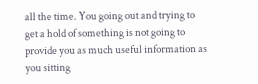all the time. You going out and trying to get a hold of something is not going to provide you as much useful information as you sitting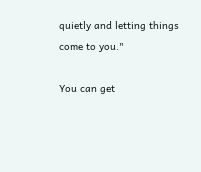quietly and letting things come to you."

You can get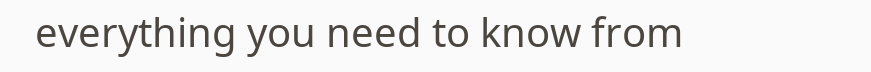everything you need to know from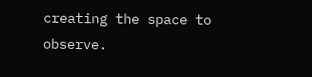creating the space to observe.